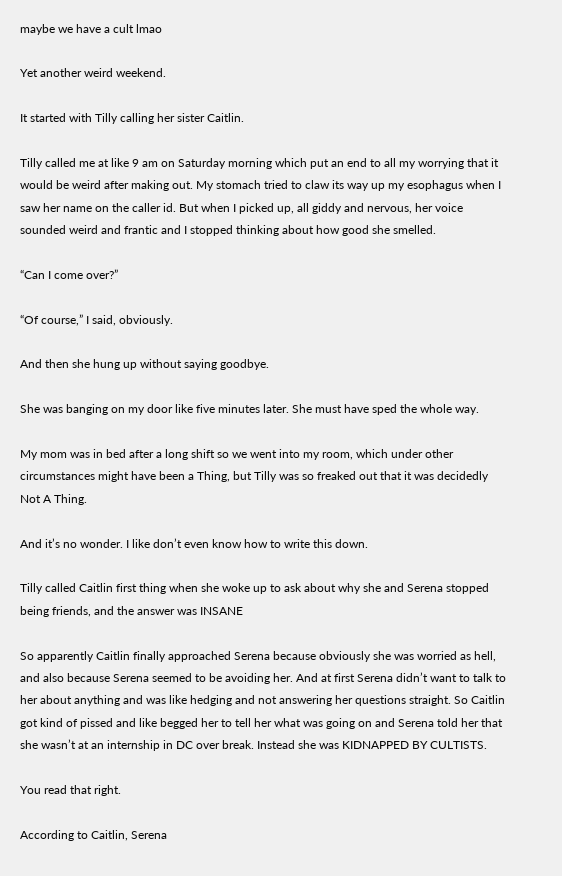maybe we have a cult lmao

Yet another weird weekend.

It started with Tilly calling her sister Caitlin.

Tilly called me at like 9 am on Saturday morning which put an end to all my worrying that it would be weird after making out. My stomach tried to claw its way up my esophagus when I saw her name on the caller id. But when I picked up, all giddy and nervous, her voice sounded weird and frantic and I stopped thinking about how good she smelled.

“Can I come over?”

“Of course,” I said, obviously.

And then she hung up without saying goodbye.

She was banging on my door like five minutes later. She must have sped the whole way.

My mom was in bed after a long shift so we went into my room, which under other circumstances might have been a Thing, but Tilly was so freaked out that it was decidedly Not A Thing.

And it’s no wonder. I like don’t even know how to write this down.

Tilly called Caitlin first thing when she woke up to ask about why she and Serena stopped being friends, and the answer was INSANE

So apparently Caitlin finally approached Serena because obviously she was worried as hell, and also because Serena seemed to be avoiding her. And at first Serena didn’t want to talk to her about anything and was like hedging and not answering her questions straight. So Caitlin got kind of pissed and like begged her to tell her what was going on and Serena told her that she wasn’t at an internship in DC over break. Instead she was KIDNAPPED BY CULTISTS.

You read that right.

According to Caitlin, Serena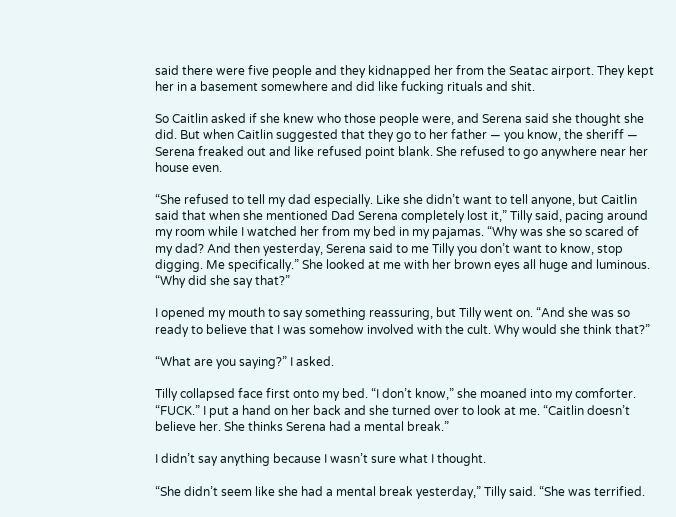said there were five people and they kidnapped her from the Seatac airport. They kept her in a basement somewhere and did like fucking rituals and shit.

So Caitlin asked if she knew who those people were, and Serena said she thought she did. But when Caitlin suggested that they go to her father — you know, the sheriff — Serena freaked out and like refused point blank. She refused to go anywhere near her house even.

“She refused to tell my dad especially. Like she didn’t want to tell anyone, but Caitlin said that when she mentioned Dad Serena completely lost it,” Tilly said, pacing around my room while I watched her from my bed in my pajamas. “Why was she so scared of my dad? And then yesterday, Serena said to me Tilly you don’t want to know, stop digging. Me specifically.” She looked at me with her brown eyes all huge and luminous. “Why did she say that?”

I opened my mouth to say something reassuring, but Tilly went on. “And she was so ready to believe that I was somehow involved with the cult. Why would she think that?”

“What are you saying?” I asked.

Tilly collapsed face first onto my bed. “I don’t know,” she moaned into my comforter. “FUCK.” I put a hand on her back and she turned over to look at me. “Caitlin doesn’t believe her. She thinks Serena had a mental break.”

I didn’t say anything because I wasn’t sure what I thought.

“She didn’t seem like she had a mental break yesterday,” Tilly said. “She was terrified.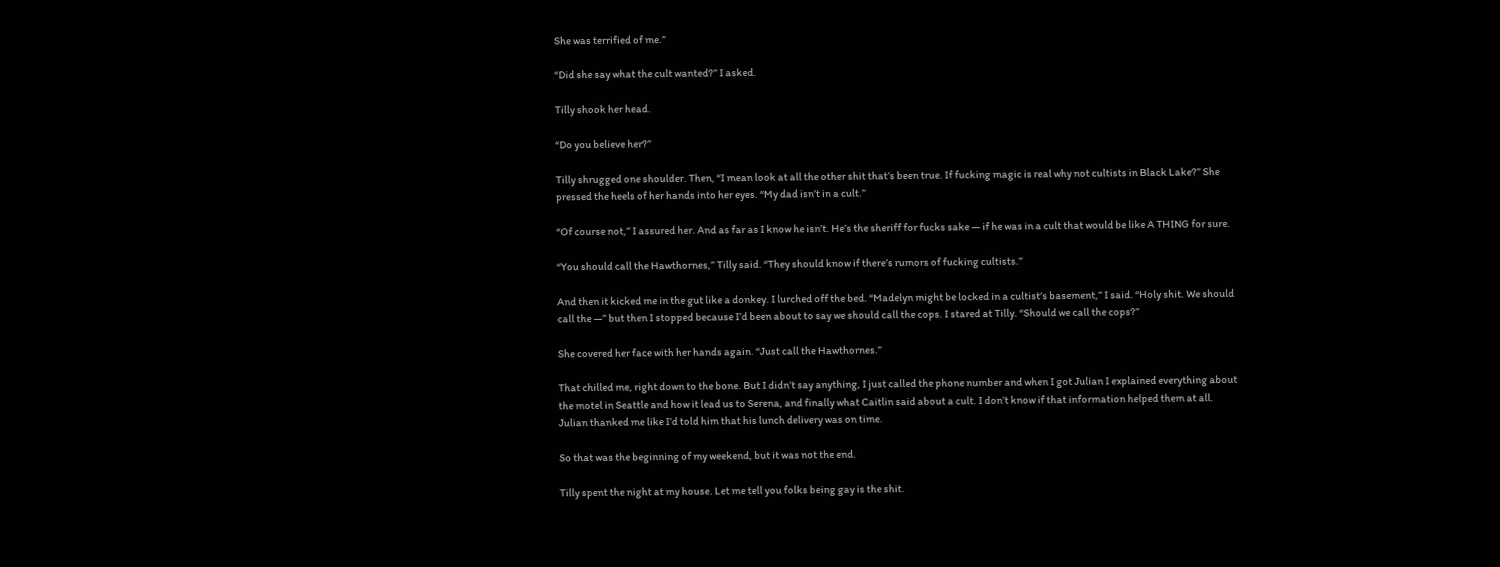She was terrified of me.”

“Did she say what the cult wanted?” I asked.

Tilly shook her head.

“Do you believe her?”

Tilly shrugged one shoulder. Then, “I mean look at all the other shit that’s been true. If fucking magic is real why not cultists in Black Lake?” She pressed the heels of her hands into her eyes. “My dad isn’t in a cult.”

“Of course not,” I assured her. And as far as I know he isn’t. He’s the sheriff for fucks sake — if he was in a cult that would be like A THING for sure.

“You should call the Hawthornes,” Tilly said. “They should know if there’s rumors of fucking cultists.”

And then it kicked me in the gut like a donkey. I lurched off the bed. “Madelyn might be locked in a cultist’s basement,” I said. “Holy shit. We should call the —” but then I stopped because I’d been about to say we should call the cops. I stared at Tilly. “Should we call the cops?”

She covered her face with her hands again. “Just call the Hawthornes.”

That chilled me, right down to the bone. But I didn’t say anything, I just called the phone number and when I got Julian I explained everything about the motel in Seattle and how it lead us to Serena, and finally what Caitlin said about a cult. I don’t know if that information helped them at all. Julian thanked me like I’d told him that his lunch delivery was on time.

So that was the beginning of my weekend, but it was not the end.

Tilly spent the night at my house. Let me tell you folks being gay is the shit.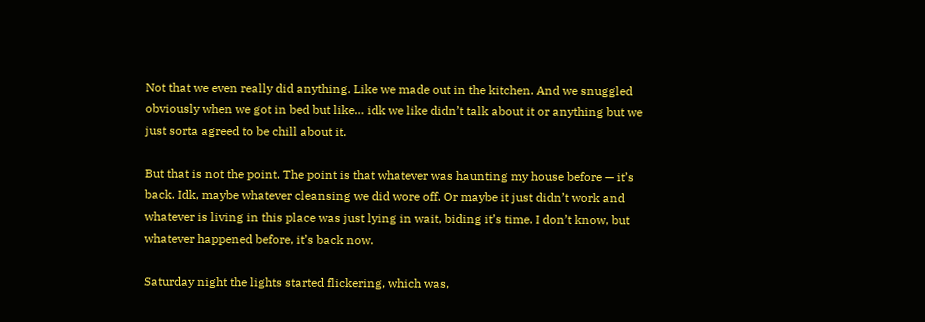Not that we even really did anything. Like we made out in the kitchen. And we snuggled obviously when we got in bed but like… idk we like didn’t talk about it or anything but we just sorta agreed to be chill about it.

But that is not the point. The point is that whatever was haunting my house before — it’s back. Idk, maybe whatever cleansing we did wore off. Or maybe it just didn’t work and whatever is living in this place was just lying in wait, biding it’s time. I don’t know, but whatever happened before, it’s back now.

Saturday night the lights started flickering, which was,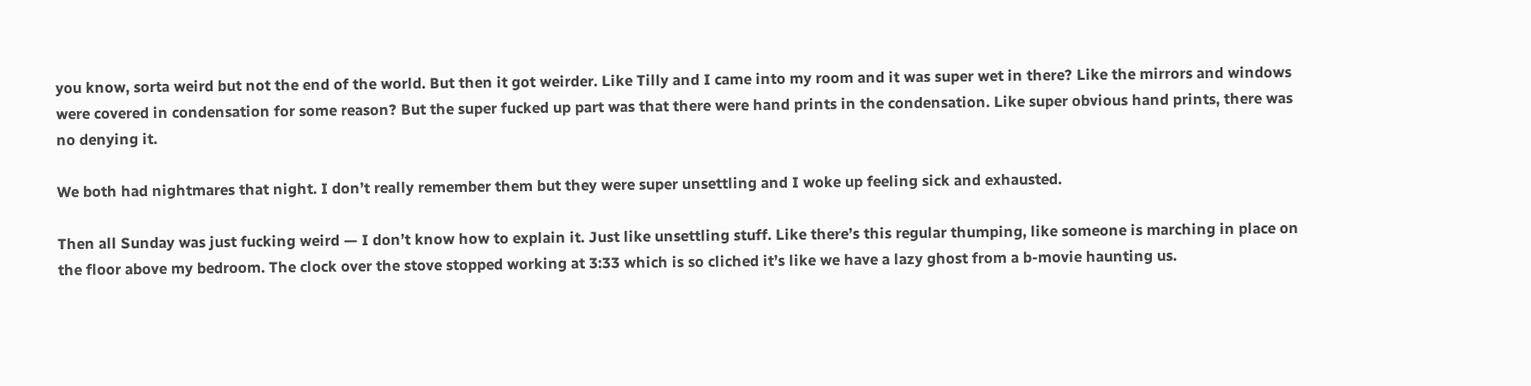you know, sorta weird but not the end of the world. But then it got weirder. Like Tilly and I came into my room and it was super wet in there? Like the mirrors and windows were covered in condensation for some reason? But the super fucked up part was that there were hand prints in the condensation. Like super obvious hand prints, there was no denying it.

We both had nightmares that night. I don’t really remember them but they were super unsettling and I woke up feeling sick and exhausted.

Then all Sunday was just fucking weird — I don’t know how to explain it. Just like unsettling stuff. Like there’s this regular thumping, like someone is marching in place on the floor above my bedroom. The clock over the stove stopped working at 3:33 which is so cliched it’s like we have a lazy ghost from a b-movie haunting us.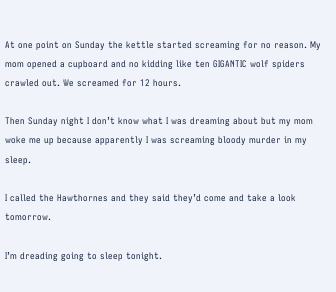At one point on Sunday the kettle started screaming for no reason. My mom opened a cupboard and no kidding like ten GIGANTIC wolf spiders crawled out. We screamed for 12 hours.

Then Sunday night I don’t know what I was dreaming about but my mom woke me up because apparently I was screaming bloody murder in my sleep.

I called the Hawthornes and they said they’d come and take a look tomorrow.

I’m dreading going to sleep tonight.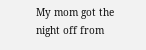My mom got the night off from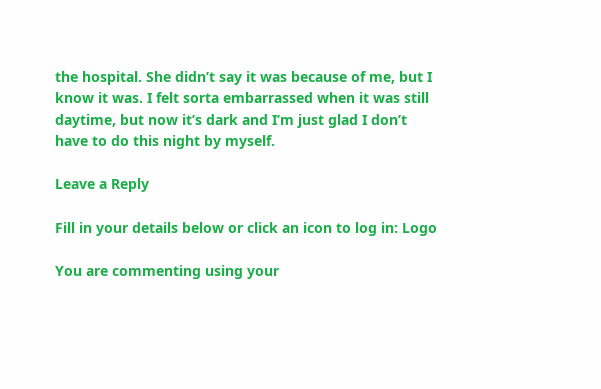the hospital. She didn’t say it was because of me, but I know it was. I felt sorta embarrassed when it was still daytime, but now it’s dark and I’m just glad I don’t have to do this night by myself.

Leave a Reply

Fill in your details below or click an icon to log in: Logo

You are commenting using your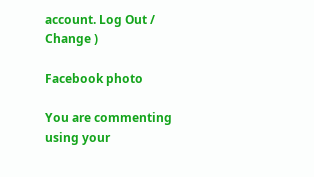account. Log Out /  Change )

Facebook photo

You are commenting using your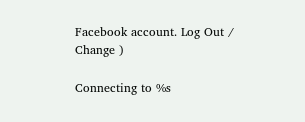Facebook account. Log Out /  Change )

Connecting to %s